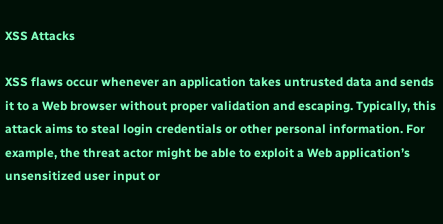XSS Attacks

XSS flaws occur whenever an application takes untrusted data and sends it to a Web browser without proper validation and escaping. Typically, this attack aims to steal login credentials or other personal information. For example, the threat actor might be able to exploit a Web application’s unsensitized user input or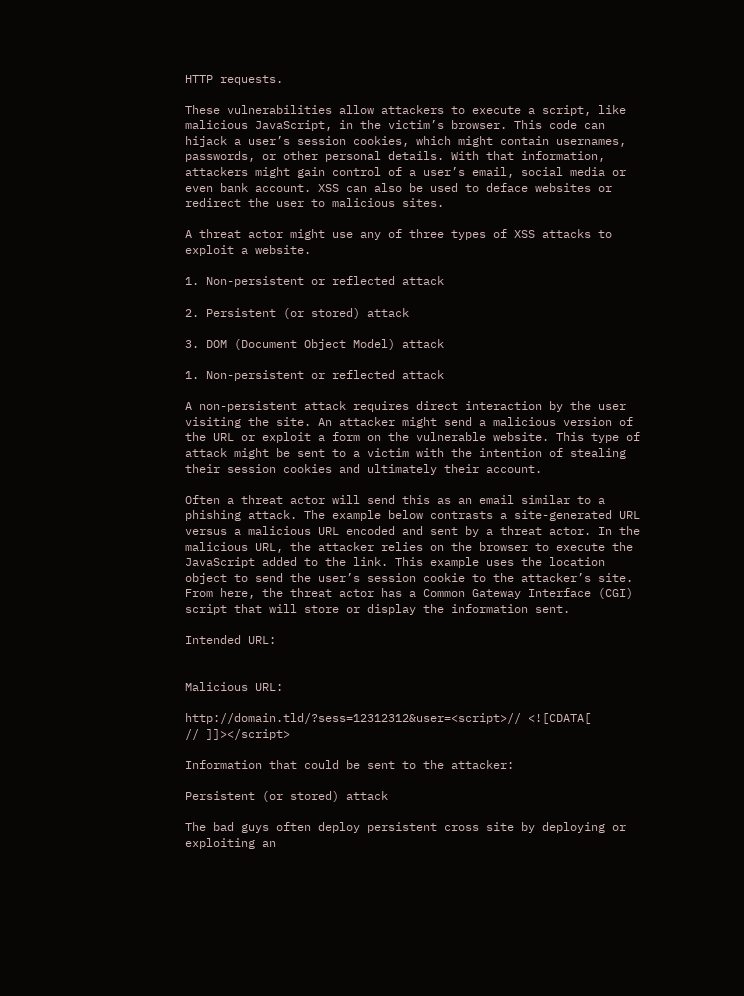HTTP requests.

These vulnerabilities allow attackers to execute a script, like malicious JavaScript, in the victim’s browser. This code can hijack a user’s session cookies, which might contain usernames, passwords, or other personal details. With that information, attackers might gain control of a user’s email, social media or even bank account. XSS can also be used to deface websites or redirect the user to malicious sites.

A threat actor might use any of three types of XSS attacks to exploit a website.

1. Non-persistent or reflected attack

2. Persistent (or stored) attack

3. DOM (Document Object Model) attack

1. Non-persistent or reflected attack

A non-persistent attack requires direct interaction by the user visiting the site. An attacker might send a malicious version of the URL or exploit a form on the vulnerable website. This type of attack might be sent to a victim with the intention of stealing their session cookies and ultimately their account.

Often a threat actor will send this as an email similar to a phishing attack. The example below contrasts a site-generated URL versus a malicious URL encoded and sent by a threat actor. In the malicious URL, the attacker relies on the browser to execute the JavaScript added to the link. This example uses the location object to send the user’s session cookie to the attacker’s site. From here, the threat actor has a Common Gateway Interface (CGI) script that will store or display the information sent.

Intended URL:


Malicious URL:

http://domain.tld/?sess=12312312&user=<script>// <![CDATA[
// ]]></script>

Information that could be sent to the attacker:

Persistent (or stored) attack

The bad guys often deploy persistent cross site by deploying or exploiting an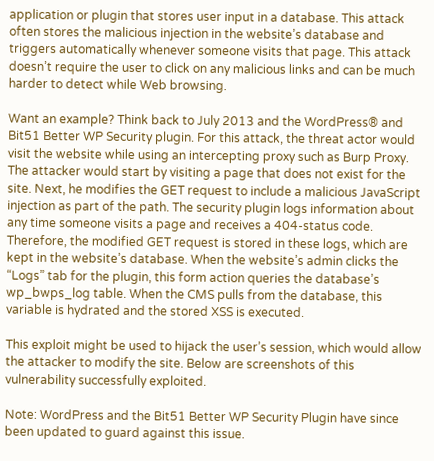application or plugin that stores user input in a database. This attack often stores the malicious injection in the website’s database and triggers automatically whenever someone visits that page. This attack doesn’t require the user to click on any malicious links and can be much harder to detect while Web browsing.

Want an example? Think back to July 2013 and the WordPress® and Bit51 Better WP Security plugin. For this attack, the threat actor would visit the website while using an intercepting proxy such as Burp Proxy. The attacker would start by visiting a page that does not exist for the site. Next, he modifies the GET request to include a malicious JavaScript injection as part of the path. The security plugin logs information about any time someone visits a page and receives a 404-status code. Therefore, the modified GET request is stored in these logs, which are kept in the website’s database. When the website’s admin clicks the “Logs” tab for the plugin, this form action queries the database’s wp_bwps_log table. When the CMS pulls from the database, this variable is hydrated and the stored XSS is executed.

This exploit might be used to hijack the user’s session, which would allow the attacker to modify the site. Below are screenshots of this vulnerability successfully exploited.

Note: WordPress and the Bit51 Better WP Security Plugin have since been updated to guard against this issue.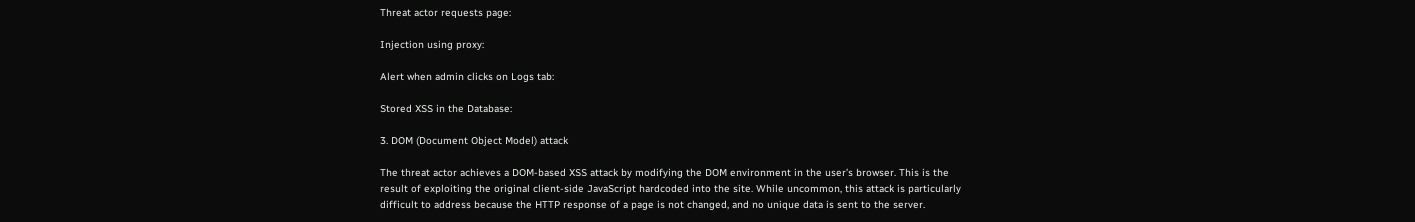Threat actor requests page:

Injection using proxy:

Alert when admin clicks on Logs tab:

Stored XSS in the Database:

3. DOM (Document Object Model) attack

The threat actor achieves a DOM-based XSS attack by modifying the DOM environment in the user’s browser. This is the result of exploiting the original client-side JavaScript hardcoded into the site. While uncommon, this attack is particularly difficult to address because the HTTP response of a page is not changed, and no unique data is sent to the server.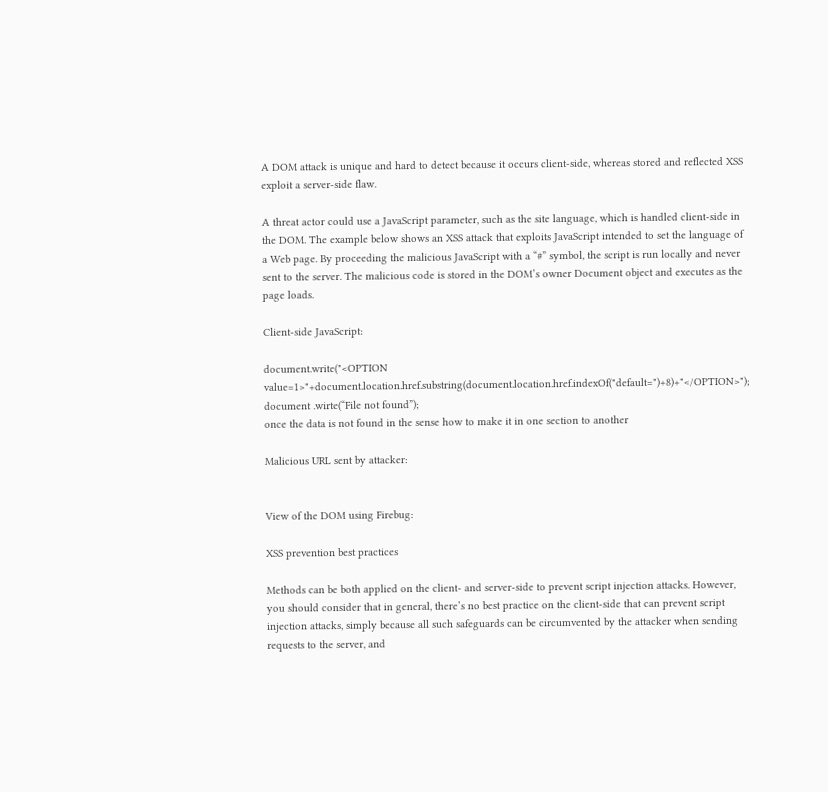A DOM attack is unique and hard to detect because it occurs client-side, whereas stored and reflected XSS exploit a server-side flaw.

A threat actor could use a JavaScript parameter, such as the site language, which is handled client-side in the DOM. The example below shows an XSS attack that exploits JavaScript intended to set the language of a Web page. By proceeding the malicious JavaScript with a “#” symbol, the script is run locally and never sent to the server. The malicious code is stored in the DOM’s owner Document object and executes as the page loads.

Client-side JavaScript:

document.write("<OPTION value=1>"+document.location.href.substring(document.location.href.indexOf("default=")+8)+"</OPTION>");
document .wirte(“File not found”);
once the data is not found in the sense how to make it in one section to another

Malicious URL sent by attacker:


View of the DOM using Firebug:

XSS prevention best practices

Methods can be both applied on the client- and server-side to prevent script injection attacks. However, you should consider that in general, there’s no best practice on the client-side that can prevent script injection attacks, simply because all such safeguards can be circumvented by the attacker when sending requests to the server, and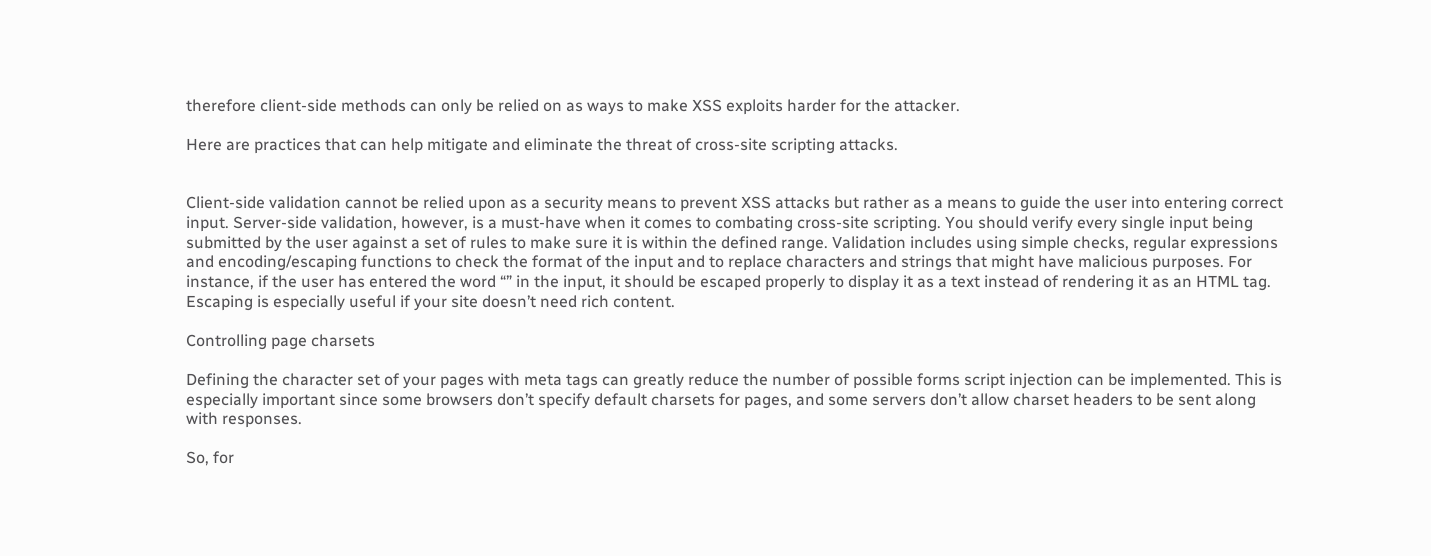therefore client-side methods can only be relied on as ways to make XSS exploits harder for the attacker.

Here are practices that can help mitigate and eliminate the threat of cross-site scripting attacks.


Client-side validation cannot be relied upon as a security means to prevent XSS attacks but rather as a means to guide the user into entering correct input. Server-side validation, however, is a must-have when it comes to combating cross-site scripting. You should verify every single input being submitted by the user against a set of rules to make sure it is within the defined range. Validation includes using simple checks, regular expressions and encoding/escaping functions to check the format of the input and to replace characters and strings that might have malicious purposes. For instance, if the user has entered the word “” in the input, it should be escaped properly to display it as a text instead of rendering it as an HTML tag. Escaping is especially useful if your site doesn’t need rich content.

Controlling page charsets

Defining the character set of your pages with meta tags can greatly reduce the number of possible forms script injection can be implemented. This is especially important since some browsers don’t specify default charsets for pages, and some servers don’t allow charset headers to be sent along with responses.

So, for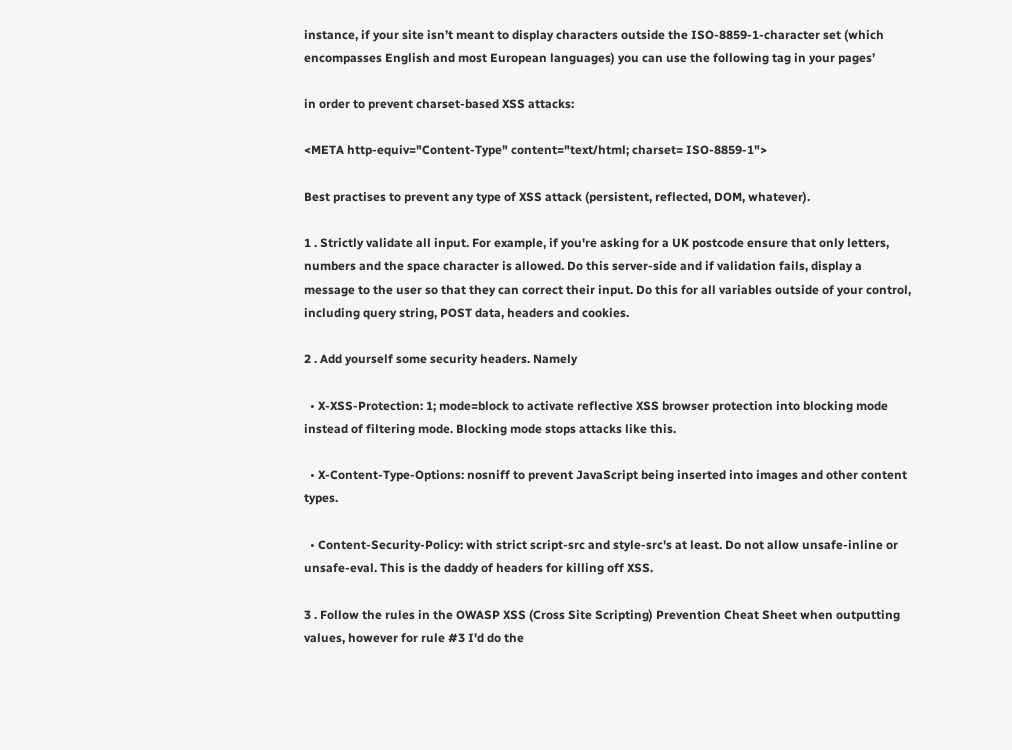instance, if your site isn’t meant to display characters outside the ISO-8859-1-character set (which encompasses English and most European languages) you can use the following tag in your pages’

in order to prevent charset-based XSS attacks:

<META http-equiv="Content-Type" content="text/html; charset= ISO-8859-1">

Best practises to prevent any type of XSS attack (persistent, reflected, DOM, whatever).

1 . Strictly validate all input. For example, if you're asking for a UK postcode ensure that only letters, numbers and the space character is allowed. Do this server-side and if validation fails, display a message to the user so that they can correct their input. Do this for all variables outside of your control, including query string, POST data, headers and cookies.

2 . Add yourself some security headers. Namely

  • X-XSS-Protection: 1; mode=block to activate reflective XSS browser protection into blocking mode instead of filtering mode. Blocking mode stops attacks like this.

  • X-Content-Type-Options: nosniff to prevent JavaScript being inserted into images and other content types.

  • Content-Security-Policy: with strict script-src and style-src's at least. Do not allow unsafe-inline or unsafe-eval. This is the daddy of headers for killing off XSS.

3 . Follow the rules in the OWASP XSS (Cross Site Scripting) Prevention Cheat Sheet when outputting values, however for rule #3 I'd do the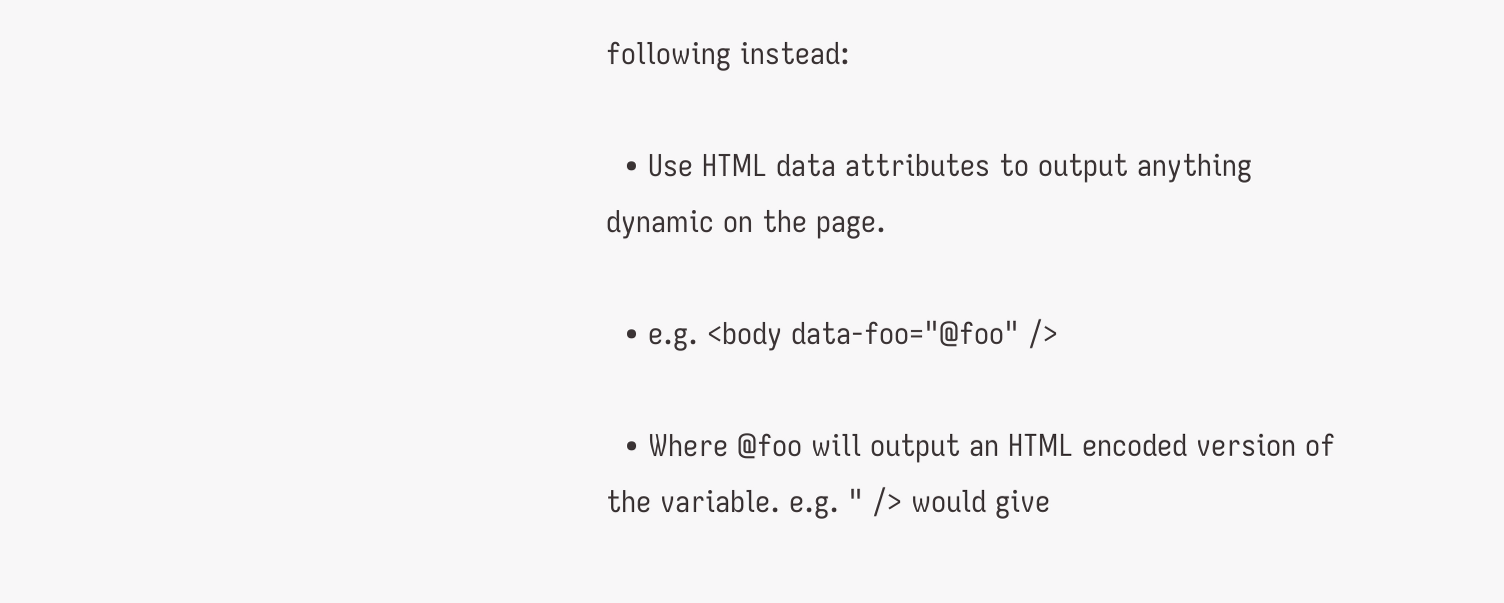following instead:

  • Use HTML data attributes to output anything dynamic on the page.

  • e.g. <body data-foo="@foo" />

  • Where @foo will output an HTML encoded version of the variable. e.g. " /> would give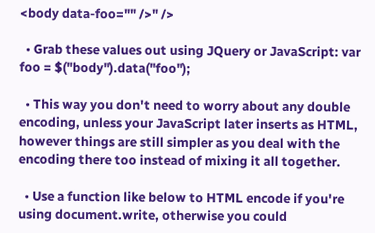<body data-foo="" />" />

  • Grab these values out using JQuery or JavaScript: var foo = $("body").data("foo");

  • This way you don't need to worry about any double encoding, unless your JavaScript later inserts as HTML, however things are still simpler as you deal with the encoding there too instead of mixing it all together.

  • Use a function like below to HTML encode if you're using document.write, otherwise you could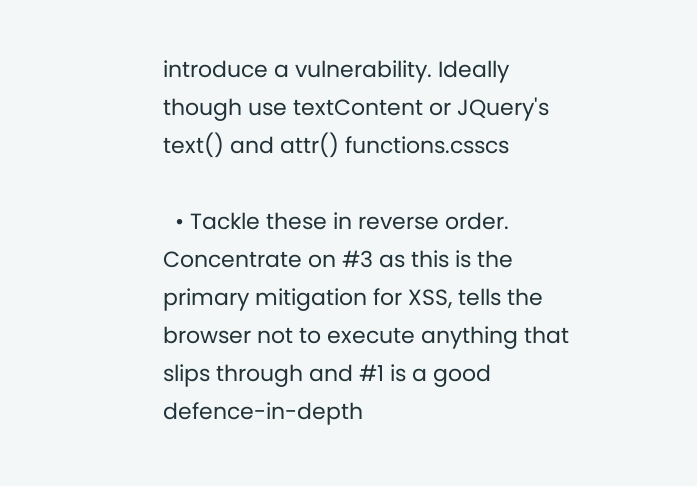introduce a vulnerability. Ideally though use textContent or JQuery's text() and attr() functions.csscs

  • Tackle these in reverse order. Concentrate on #3 as this is the primary mitigation for XSS, tells the browser not to execute anything that slips through and #1 is a good defence-in-depth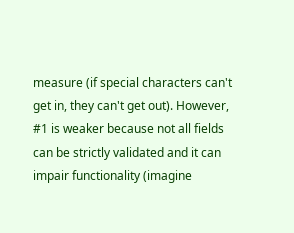measure (if special characters can't get in, they can't get out). However, #1 is weaker because not all fields can be strictly validated and it can impair functionality (imagine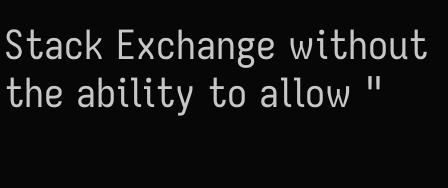Stack Exchange without the ability to allow "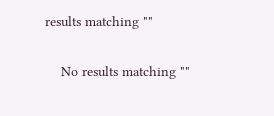results matching ""

    No results matching ""